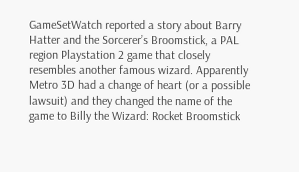GameSetWatch reported a story about Barry Hatter and the Sorcerer’s Broomstick, a PAL region Playstation 2 game that closely resembles another famous wizard. Apparently Metro 3D had a change of heart (or a possible lawsuit) and they changed the name of the game to Billy the Wizard: Rocket Broomstick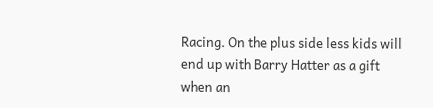Racing. On the plus side less kids will end up with Barry Hatter as a gift when an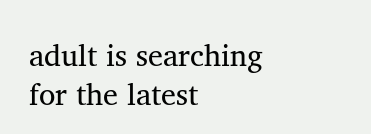adult is searching for the latest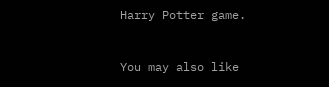Harry Potter game.



You may also like